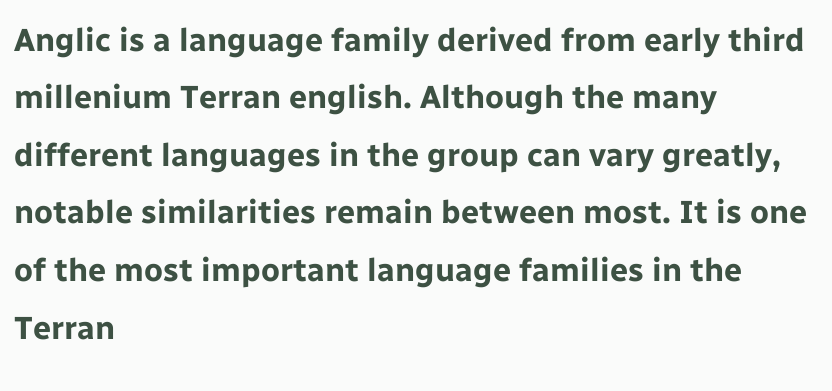Anglic is a language family derived from early third millenium Terran english. Although the many different languages in the group can vary greatly, notable similarities remain between most. It is one of the most important language families in the Terran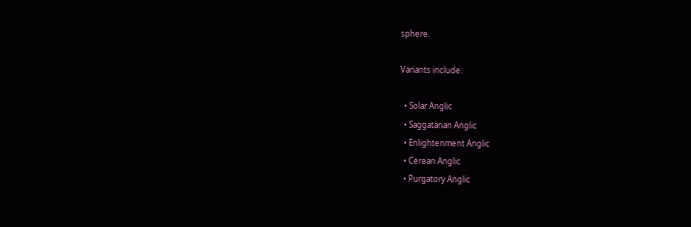sphere.

Variants include:

  • Solar Anglic
  • Saggatarian Anglic
  • Enlightenment Anglic
  • Cerean Anglic
  • Purgatory Anglic